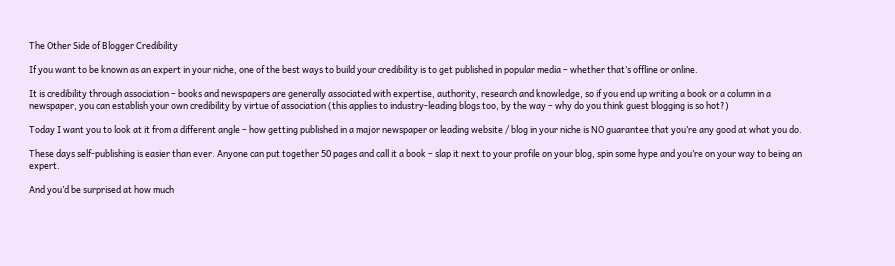The Other Side of Blogger Credibility

If you want to be known as an expert in your niche, one of the best ways to build your credibility is to get published in popular media – whether that’s offline or online.

It is credibility through association – books and newspapers are generally associated with expertise, authority, research and knowledge, so if you end up writing a book or a column in a newspaper, you can establish your own credibility by virtue of association (this applies to industry-leading blogs too, by the way – why do you think guest blogging is so hot?)

Today I want you to look at it from a different angle – how getting published in a major newspaper or leading website / blog in your niche is NO guarantee that you’re any good at what you do.

These days self-publishing is easier than ever. Anyone can put together 50 pages and call it a book – slap it next to your profile on your blog, spin some hype and you’re on your way to being an expert.

And you’d be surprised at how much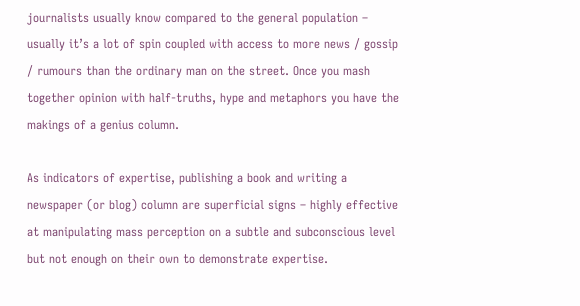journalists usually know compared to the general population – usually it’s a lot of spin coupled with access to more news / gossip / rumours than the ordinary man on the street. Once you mash together opinion with half-truths, hype and metaphors you have the makings of a genius column.

As indicators of expertise, publishing a book and writing a newspaper (or blog) column are superficial signs – highly effective at manipulating mass perception on a subtle and subconscious level but not enough on their own to demonstrate expertise.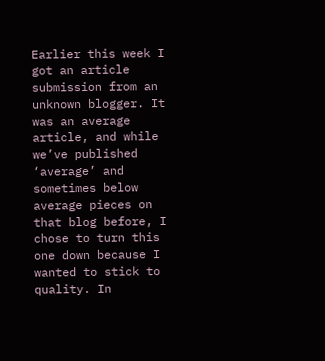Earlier this week I got an article submission from an unknown blogger. It was an average article, and while we’ve published ‘average’ and sometimes below average pieces on that blog before, I chose to turn this one down because I wanted to stick to quality. In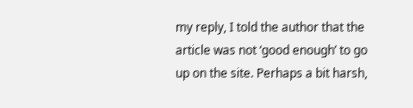my reply, I told the author that the article was not ‘good enough’ to go up on the site. Perhaps a bit harsh,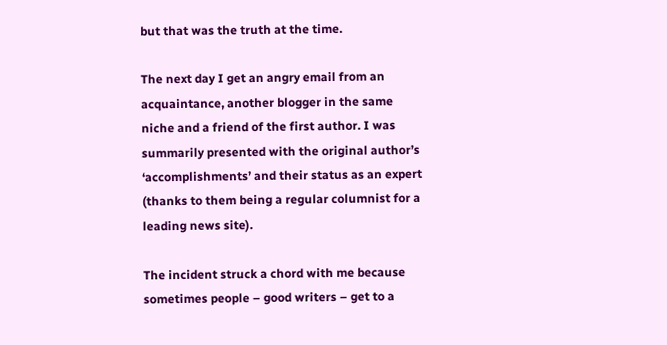but that was the truth at the time.

The next day I get an angry email from an acquaintance, another blogger in the same niche and a friend of the first author. I was summarily presented with the original author’s ‘accomplishments’ and their status as an expert (thanks to them being a regular columnist for a leading news site).

The incident struck a chord with me because sometimes people – good writers – get to a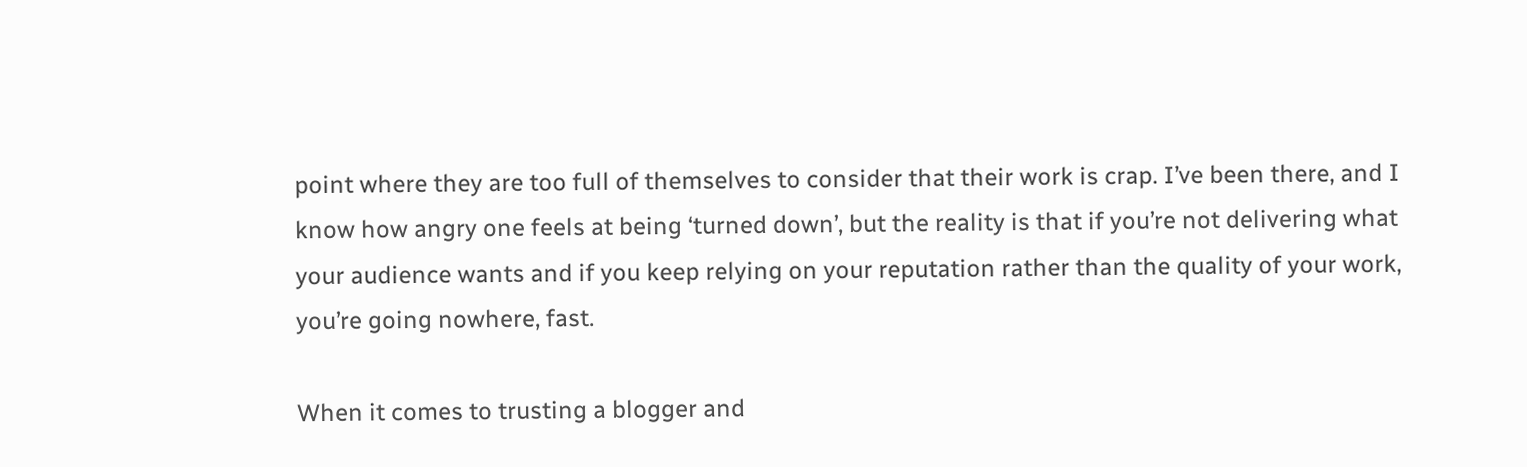point where they are too full of themselves to consider that their work is crap. I’ve been there, and I know how angry one feels at being ‘turned down’, but the reality is that if you’re not delivering what your audience wants and if you keep relying on your reputation rather than the quality of your work, you’re going nowhere, fast.

When it comes to trusting a blogger and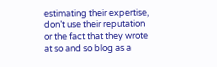estimating their expertise, don’t use their reputation or the fact that they wrote at so and so blog as a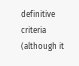definitive criteria (although it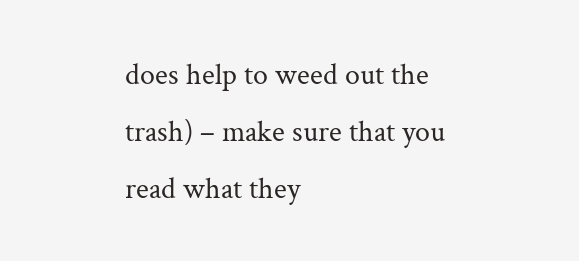does help to weed out the trash) – make sure that you read what they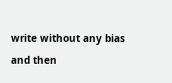write without any bias and then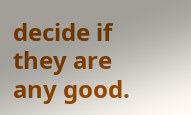decide if they are any good.